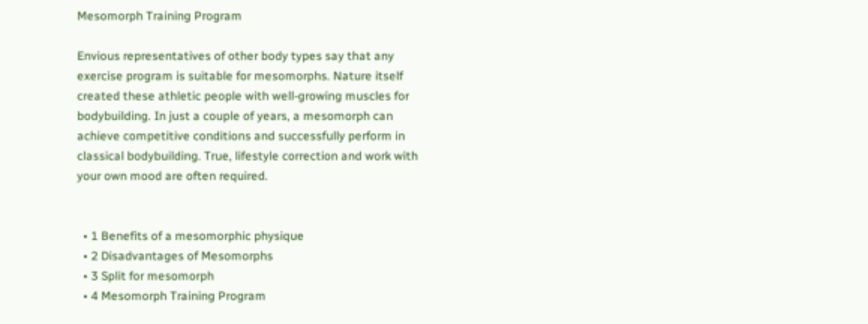Mesomorph Training Program

Envious representatives of other body types say that any exercise program is suitable for mesomorphs. Nature itself created these athletic people with well-growing muscles for bodybuilding. In just a couple of years, a mesomorph can achieve competitive conditions and successfully perform in classical bodybuilding. True, lifestyle correction and work with your own mood are often required.


  • 1 Benefits of a mesomorphic physique
  • 2 Disadvantages of Mesomorphs
  • 3 Split for mesomorph
  • 4 Mesomorph Training Program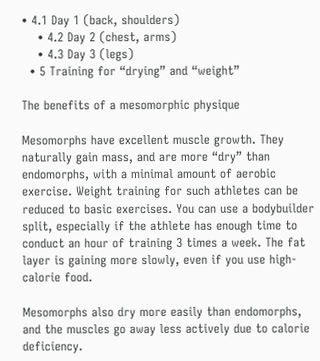• 4.1 Day 1 (back, shoulders)
    • 4.2 Day 2 (chest, arms)
    • 4.3 Day 3 (legs)
  • 5 Training for “drying” and “weight”

The benefits of a mesomorphic physique

Mesomorphs have excellent muscle growth. They naturally gain mass, and are more “dry” than endomorphs, with a minimal amount of aerobic exercise. Weight training for such athletes can be reduced to basic exercises. You can use a bodybuilder split, especially if the athlete has enough time to conduct an hour of training 3 times a week. The fat layer is gaining more slowly, even if you use high-calorie food.

Mesomorphs also dry more easily than endomorphs, and the muscles go away less actively due to calorie deficiency.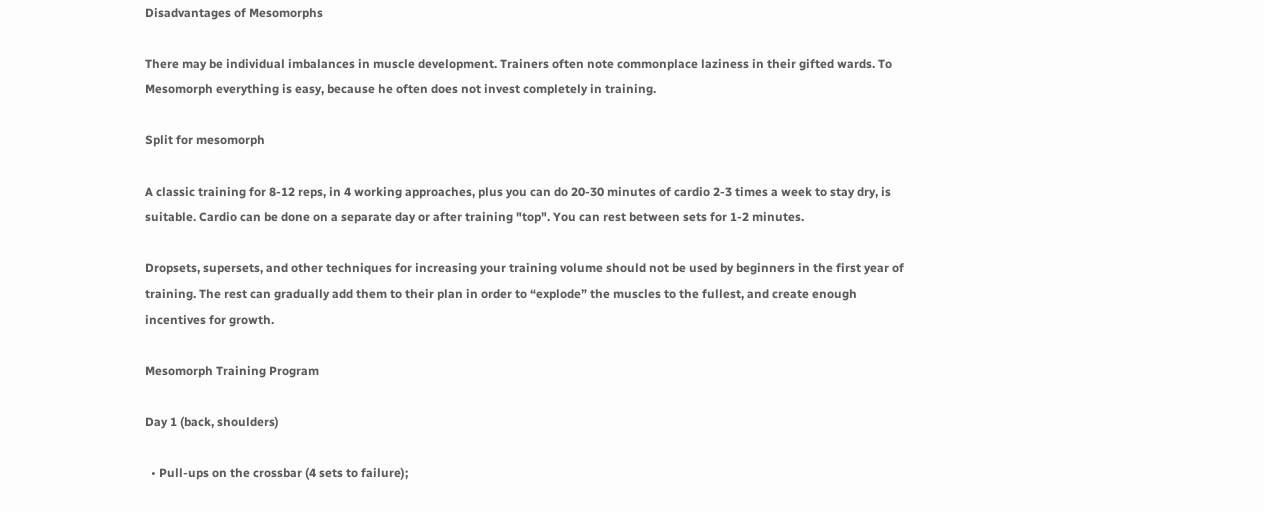Disadvantages of Mesomorphs

There may be individual imbalances in muscle development. Trainers often note commonplace laziness in their gifted wards. To Mesomorph everything is easy, because he often does not invest completely in training.

Split for mesomorph

A classic training for 8-12 reps, in 4 working approaches, plus you can do 20-30 minutes of cardio 2-3 times a week to stay dry, is suitable. Cardio can be done on a separate day or after training "top". You can rest between sets for 1-2 minutes.

Dropsets, supersets, and other techniques for increasing your training volume should not be used by beginners in the first year of training. The rest can gradually add them to their plan in order to “explode” the muscles to the fullest, and create enough incentives for growth.

Mesomorph Training Program

Day 1 (back, shoulders)

  • Pull-ups on the crossbar (4 sets to failure);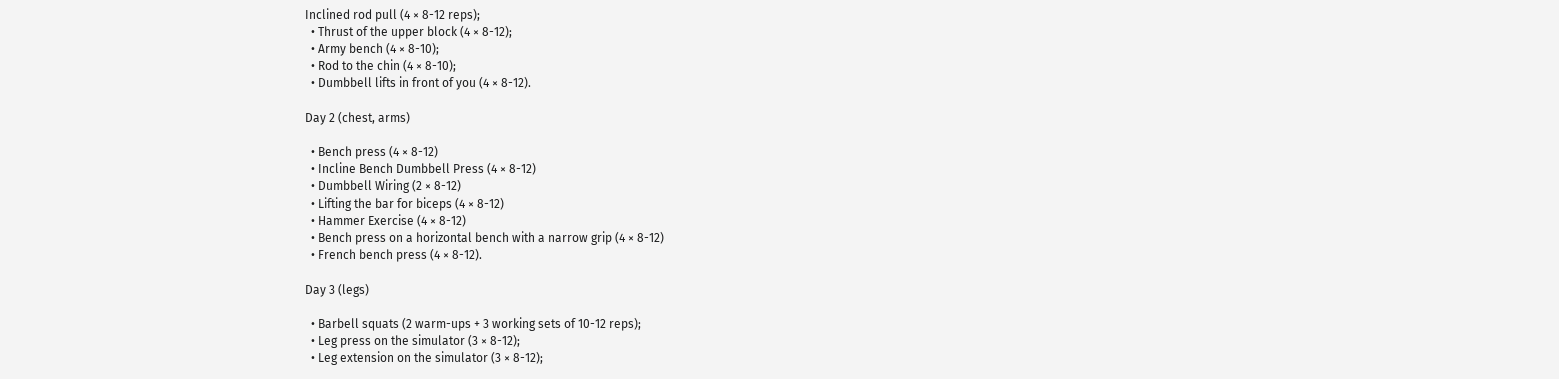Inclined rod pull (4 × 8-12 reps);
  • Thrust of the upper block (4 × 8-12);
  • Army bench (4 × 8-10);
  • Rod to the chin (4 × 8-10);
  • Dumbbell lifts in front of you (4 × 8-12).

Day 2 (chest, arms)

  • Bench press (4 × 8-12)
  • Incline Bench Dumbbell Press (4 × 8-12)
  • Dumbbell Wiring (2 × 8-12)
  • Lifting the bar for biceps (4 × 8-12)
  • Hammer Exercise (4 × 8-12)
  • Bench press on a horizontal bench with a narrow grip (4 × 8-12)
  • French bench press (4 × 8-12).

Day 3 (legs)

  • Barbell squats (2 warm-ups + 3 working sets of 10-12 reps);
  • Leg press on the simulator (3 × 8-12);
  • Leg extension on the simulator (3 × 8-12);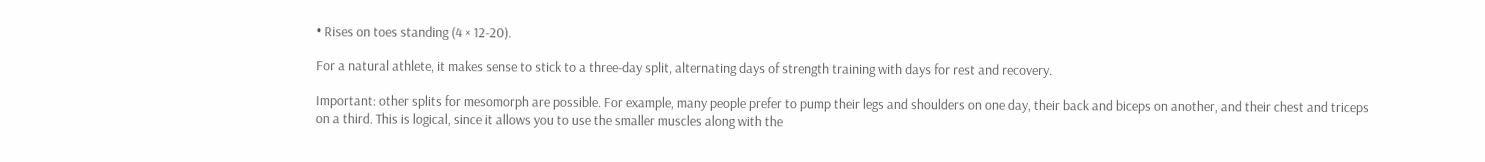• Rises on toes standing (4 × 12-20).

For a natural athlete, it makes sense to stick to a three-day split, alternating days of strength training with days for rest and recovery.

Important: other splits for mesomorph are possible. For example, many people prefer to pump their legs and shoulders on one day, their back and biceps on another, and their chest and triceps on a third. This is logical, since it allows you to use the smaller muscles along with the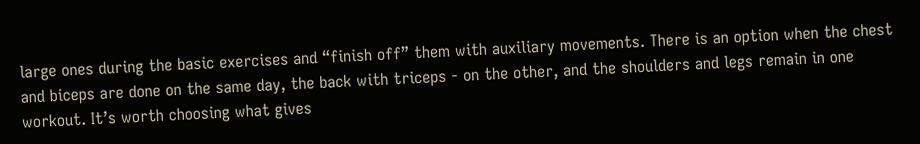large ones during the basic exercises and “finish off” them with auxiliary movements. There is an option when the chest and biceps are done on the same day, the back with triceps - on the other, and the shoulders and legs remain in one workout. It’s worth choosing what gives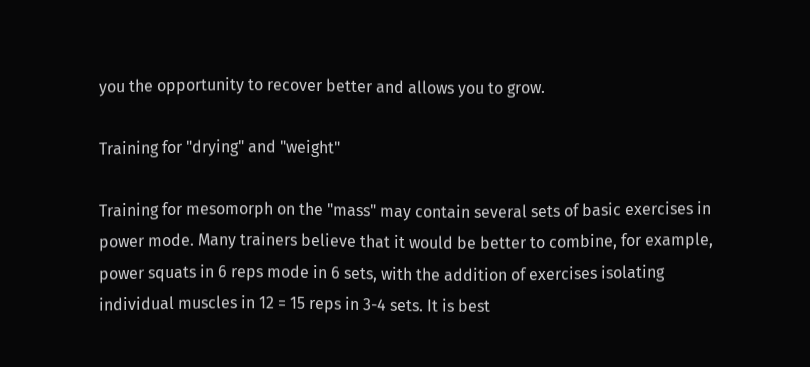you the opportunity to recover better and allows you to grow.

Training for "drying" and "weight"

Training for mesomorph on the "mass" may contain several sets of basic exercises in power mode. Many trainers believe that it would be better to combine, for example, power squats in 6 reps mode in 6 sets, with the addition of exercises isolating individual muscles in 12 = 15 reps in 3-4 sets. It is best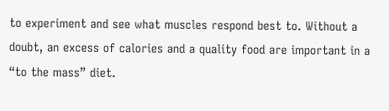to experiment and see what muscles respond best to. Without a doubt, an excess of calories and a quality food are important in a “to the mass” diet.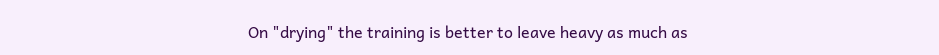On "drying" the training is better to leave heavy as much as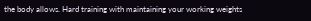the body allows. Hard training with maintaining your working weights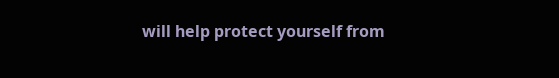will help protect yourself from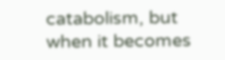catabolism, but when it becomes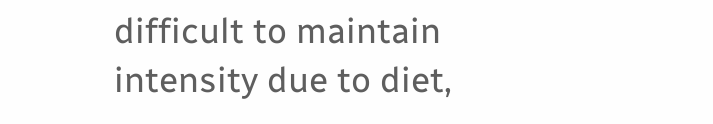difficult to maintain intensity due to diet,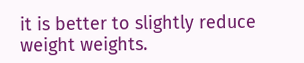it is better to slightly reduce weight weights.